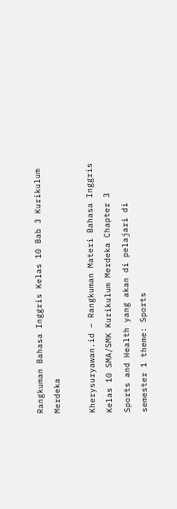Rangkuman Bahasa Inggris Kelas 10 Bab 3 Kurikulum Merdeka

Kherysuryawan.id – Rangkuman Materi Bahasa Inggris Kelas 10 SMA/SMK Kurikulum Merdeka Chapter 3 Sports and Health yang akan di pelajari di semester 1 theme: Sports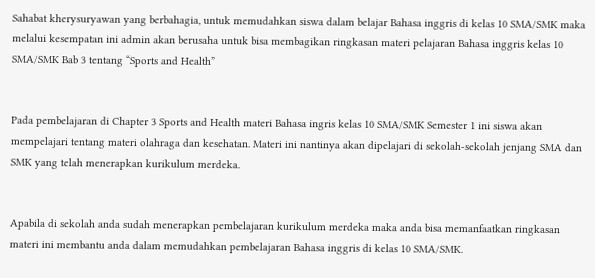Sahabat kherysuryawan yang berbahagia, untuk memudahkan siswa dalam belajar Bahasa inggris di kelas 10 SMA/SMK maka melalui kesempatan ini admin akan berusaha untuk bisa membagikan ringkasan materi pelajaran Bahasa inggris kelas 10 SMA/SMK Bab 3 tentang “Sports and Health”


Pada pembelajaran di Chapter 3 Sports and Health materi Bahasa ingris kelas 10 SMA/SMK Semester 1 ini siswa akan mempelajari tentang materi olahraga dan kesehatan. Materi ini nantinya akan dipelajari di sekolah-sekolah jenjang SMA dan SMK yang telah menerapkan kurikulum merdeka.


Apabila di sekolah anda sudah menerapkan pembelajaran kurikulum merdeka maka anda bisa memanfaatkan ringkasan materi ini membantu anda dalam memudahkan pembelajaran Bahasa inggris di kelas 10 SMA/SMK.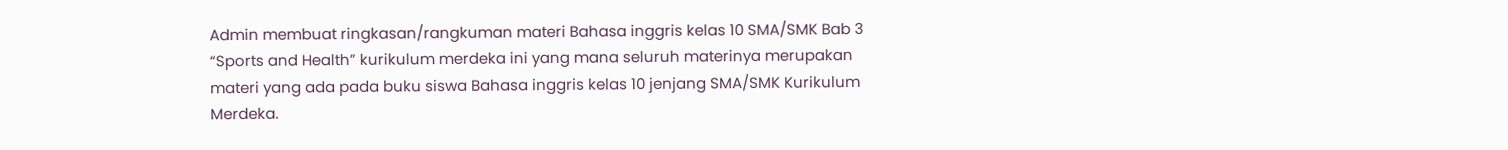Admin membuat ringkasan/rangkuman materi Bahasa inggris kelas 10 SMA/SMK Bab 3 “Sports and Health” kurikulum merdeka ini yang mana seluruh materinya merupakan materi yang ada pada buku siswa Bahasa inggris kelas 10 jenjang SMA/SMK Kurikulum Merdeka.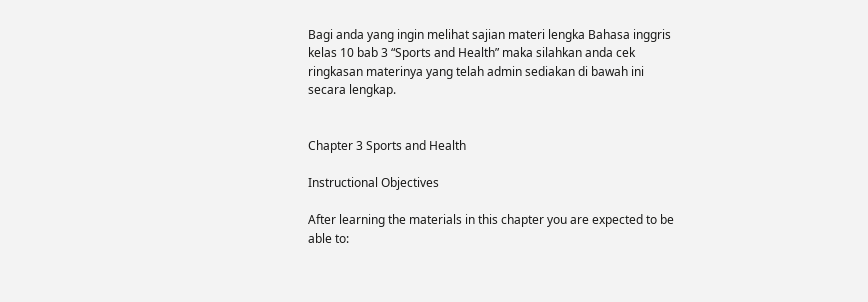Bagi anda yang ingin melihat sajian materi lengka Bahasa inggris kelas 10 bab 3 “Sports and Health” maka silahkan anda cek ringkasan materinya yang telah admin sediakan di bawah ini secara lengkap.


Chapter 3 Sports and Health

Instructional Objectives

After learning the materials in this chapter you are expected to be able to: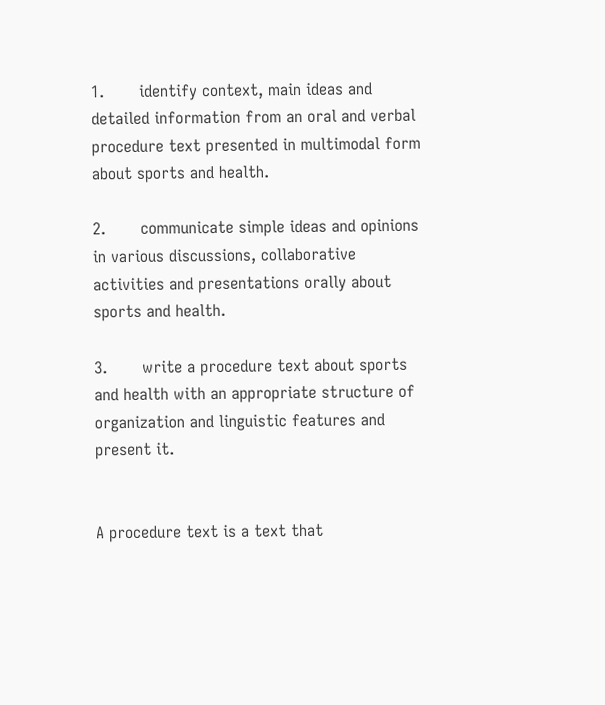1.       identify context, main ideas and detailed information from an oral and verbal procedure text presented in multimodal form about sports and health.

2.       communicate simple ideas and opinions in various discussions, collaborative activities and presentations orally about sports and health.

3.       write a procedure text about sports and health with an appropriate structure of organization and linguistic features and present it.


A procedure text is a text that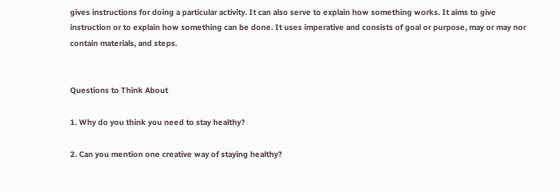gives instructions for doing a particular activity. It can also serve to explain how something works. It aims to give instruction or to explain how something can be done. It uses imperative and consists of goal or purpose, may or may nor contain materials, and steps.


Questions to Think About

1. Why do you think you need to stay healthy?

2. Can you mention one creative way of staying healthy?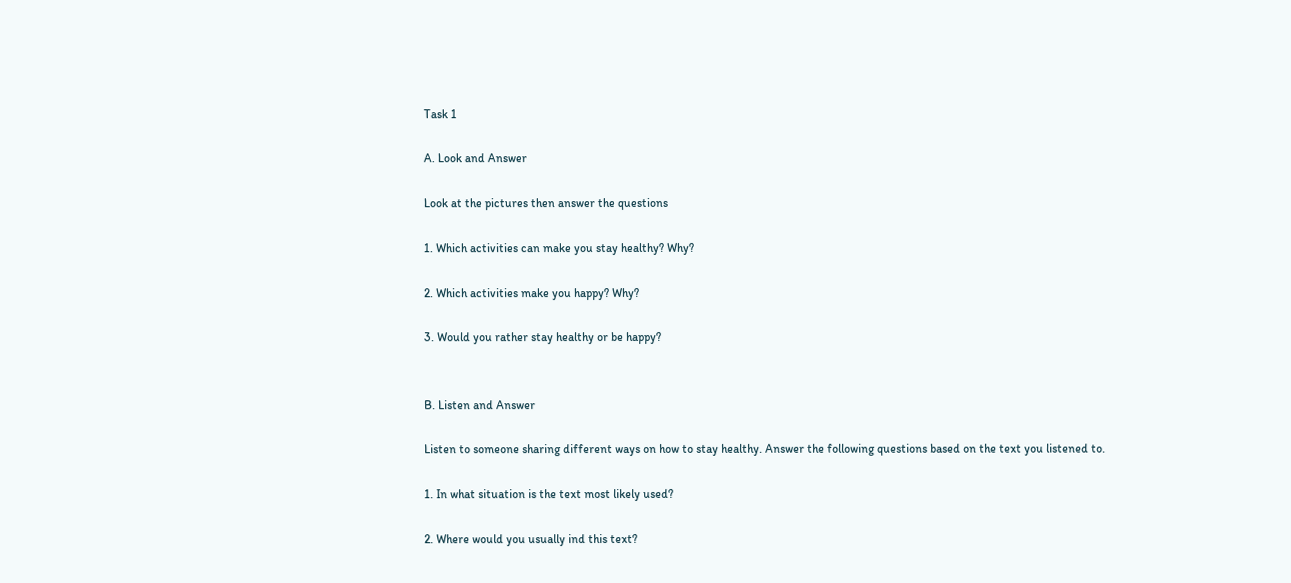Task 1

A. Look and Answer

Look at the pictures then answer the questions

1. Which activities can make you stay healthy? Why?

2. Which activities make you happy? Why?

3. Would you rather stay healthy or be happy?


B. Listen and Answer

Listen to someone sharing different ways on how to stay healthy. Answer the following questions based on the text you listened to.

1. In what situation is the text most likely used?

2. Where would you usually ind this text?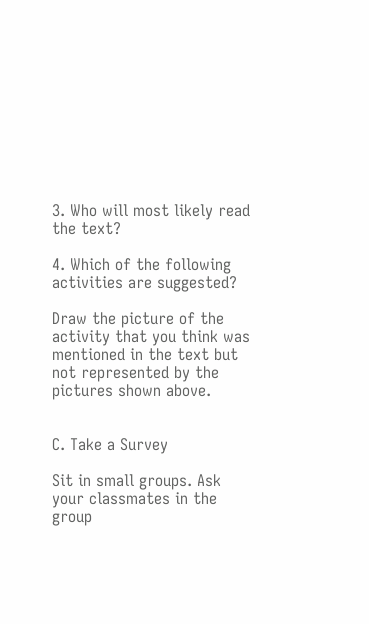3. Who will most likely read the text?

4. Which of the following activities are suggested?

Draw the picture of the activity that you think was mentioned in the text but not represented by the pictures shown above.


C. Take a Survey

Sit in small groups. Ask your classmates in the group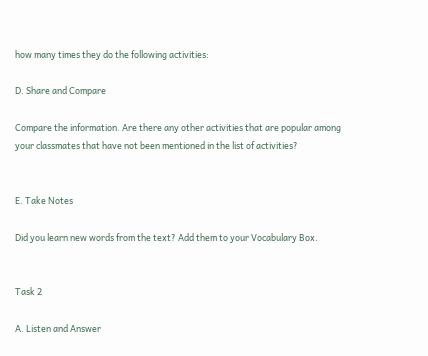how many times they do the following activities:

D. Share and Compare

Compare the information. Are there any other activities that are popular among your classmates that have not been mentioned in the list of activities?


E. Take Notes

Did you learn new words from the text? Add them to your Vocabulary Box.


Task 2

A. Listen and Answer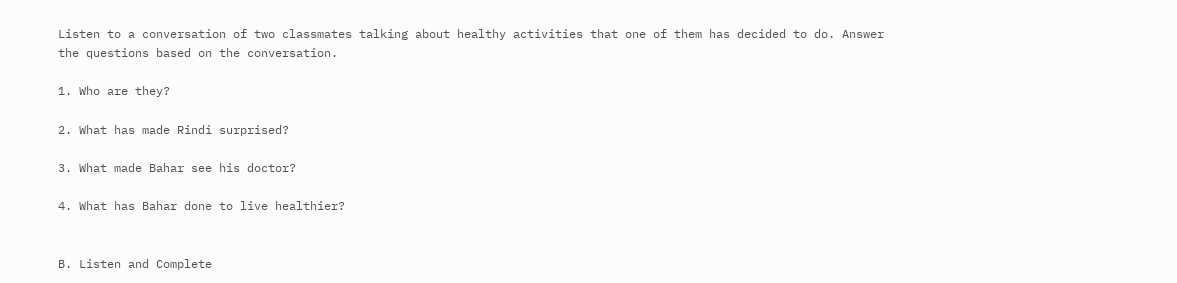Listen to a conversation of two classmates talking about healthy activities that one of them has decided to do. Answer the questions based on the conversation.

1. Who are they?

2. What has made Rindi surprised?

3. What made Bahar see his doctor?

4. What has Bahar done to live healthier?


B. Listen and Complete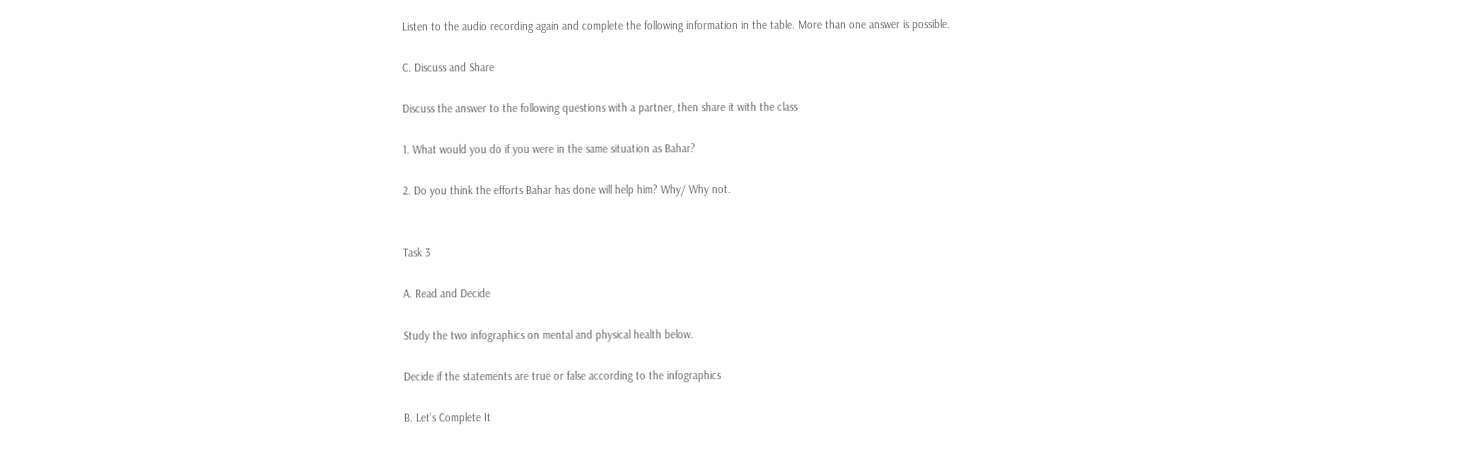Listen to the audio recording again and complete the following information in the table. More than one answer is possible.

C. Discuss and Share

Discuss the answer to the following questions with a partner, then share it with the class

1. What would you do if you were in the same situation as Bahar?

2. Do you think the efforts Bahar has done will help him? Why/ Why not.


Task 3

A. Read and Decide

Study the two infographics on mental and physical health below.

Decide if the statements are true or false according to the infographics

B. Let’s Complete It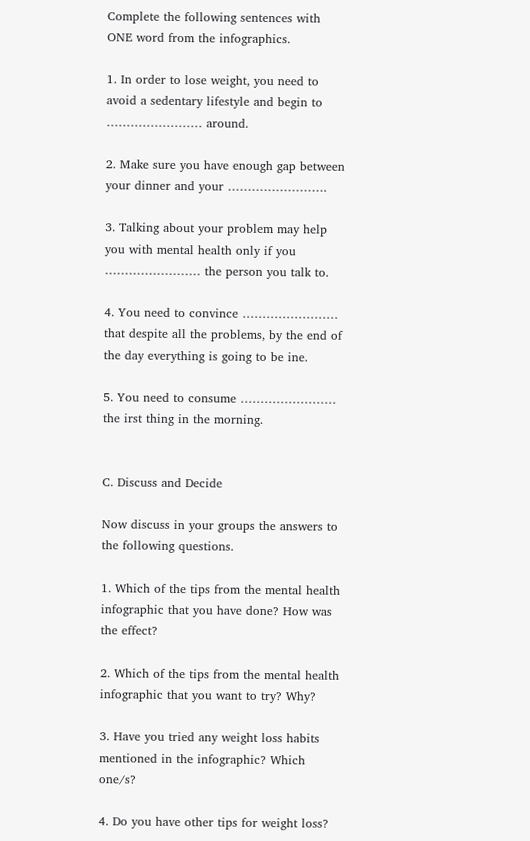Complete the following sentences with ONE word from the infographics.

1. In order to lose weight, you need to avoid a sedentary lifestyle and begin to …………………… around.

2. Make sure you have enough gap between your dinner and your …………………….

3. Talking about your problem may help you with mental health only if you …………………… the person you talk to.

4. You need to convince …………………… that despite all the problems, by the end of the day everything is going to be ine.

5. You need to consume …………………… the irst thing in the morning.


C. Discuss and Decide

Now discuss in your groups the answers to the following questions.

1. Which of the tips from the mental health infographic that you have done? How was the effect?

2. Which of the tips from the mental health infographic that you want to try? Why?

3. Have you tried any weight loss habits mentioned in the infographic? Which one/s?

4. Do you have other tips for weight loss?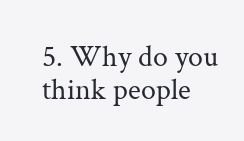5. Why do you think people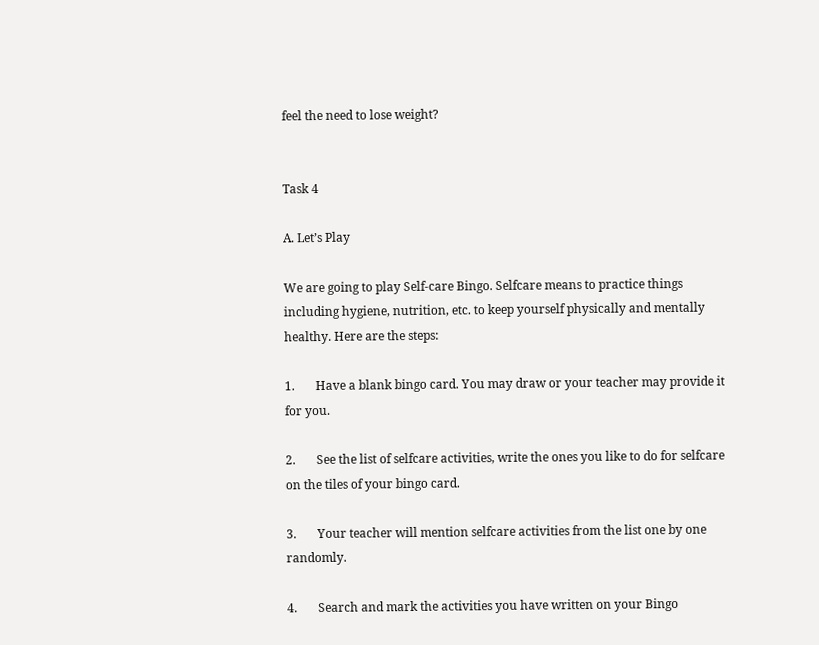feel the need to lose weight?


Task 4

A. Let’s Play

We are going to play Self-care Bingo. Selfcare means to practice things including hygiene, nutrition, etc. to keep yourself physically and mentally healthy. Here are the steps:

1.       Have a blank bingo card. You may draw or your teacher may provide it for you.

2.       See the list of selfcare activities, write the ones you like to do for selfcare on the tiles of your bingo card.

3.       Your teacher will mention selfcare activities from the list one by one randomly.

4.       Search and mark the activities you have written on your Bingo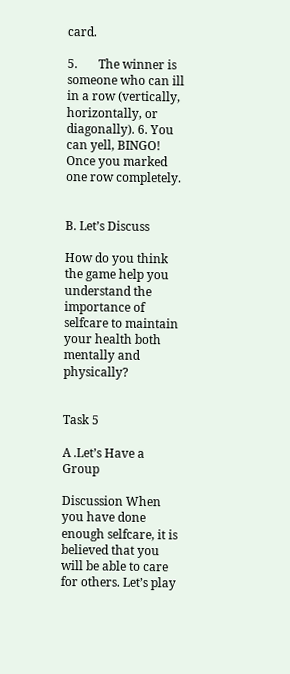card.

5.       The winner is someone who can ill in a row (vertically, horizontally, or diagonally). 6. You can yell, BINGO! Once you marked one row completely.


B. Let’s Discuss

How do you think the game help you understand the importance of selfcare to maintain your health both mentally and physically?


Task 5

A .Let’s Have a Group

Discussion When you have done enough selfcare, it is believed that you will be able to care for others. Let’s play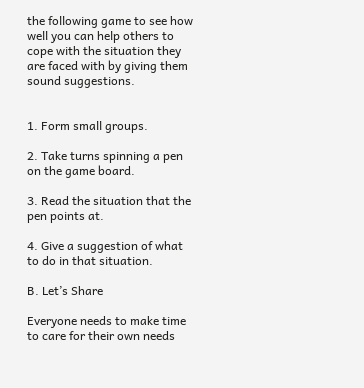the following game to see how well you can help others to cope with the situation they are faced with by giving them sound suggestions.


1. Form small groups.

2. Take turns spinning a pen on the game board.

3. Read the situation that the pen points at.

4. Give a suggestion of what to do in that situation.

B. Let’s Share

Everyone needs to make time to care for their own needs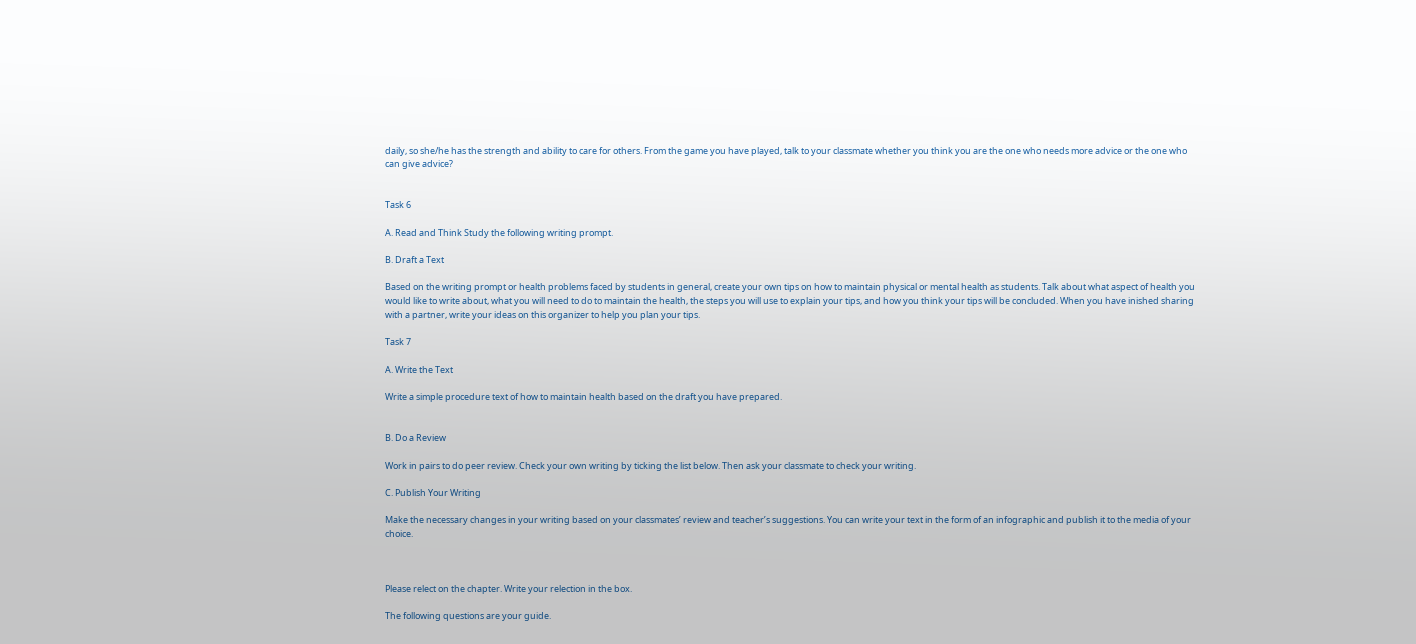daily, so she/he has the strength and ability to care for others. From the game you have played, talk to your classmate whether you think you are the one who needs more advice or the one who can give advice?


Task 6

A. Read and Think Study the following writing prompt.

B. Draft a Text

Based on the writing prompt or health problems faced by students in general, create your own tips on how to maintain physical or mental health as students. Talk about what aspect of health you would like to write about, what you will need to do to maintain the health, the steps you will use to explain your tips, and how you think your tips will be concluded. When you have inished sharing with a partner, write your ideas on this organizer to help you plan your tips.

Task 7

A. Write the Text

Write a simple procedure text of how to maintain health based on the draft you have prepared.


B. Do a Review

Work in pairs to do peer review. Check your own writing by ticking the list below. Then ask your classmate to check your writing.

C. Publish Your Writing

Make the necessary changes in your writing based on your classmates’ review and teacher’s suggestions. You can write your text in the form of an infographic and publish it to the media of your choice.



Please relect on the chapter. Write your relection in the box.

The following questions are your guide.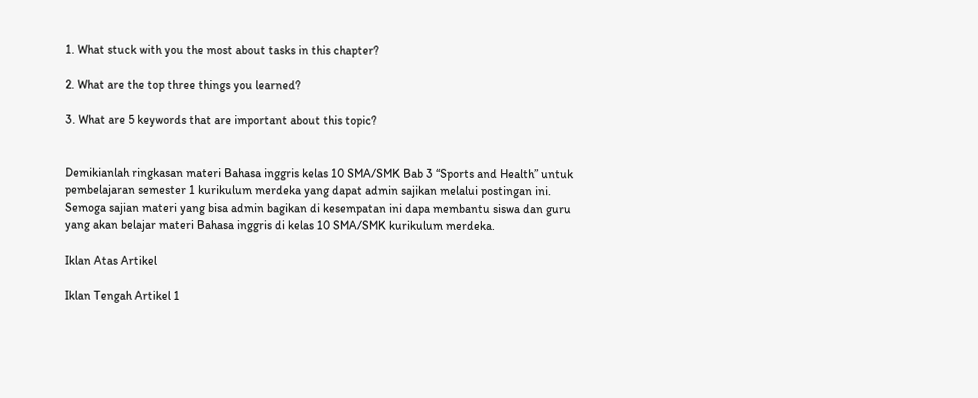1. What stuck with you the most about tasks in this chapter?

2. What are the top three things you learned?

3. What are 5 keywords that are important about this topic?


Demikianlah ringkasan materi Bahasa inggris kelas 10 SMA/SMK Bab 3 “Sports and Health” untuk pembelajaran semester 1 kurikulum merdeka yang dapat admin sajikan melalui postingan ini. Semoga sajian materi yang bisa admin bagikan di kesempatan ini dapa membantu siswa dan guru yang akan belajar materi Bahasa inggris di kelas 10 SMA/SMK kurikulum merdeka.

Iklan Atas Artikel

Iklan Tengah Artikel 1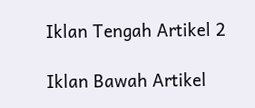Iklan Tengah Artikel 2

Iklan Bawah Artikel